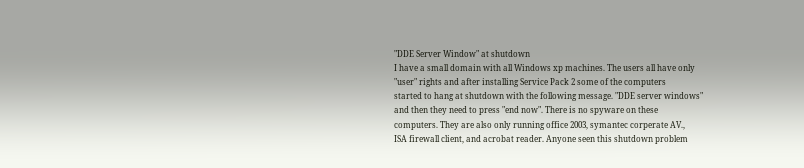"DDE Server Window" at shutdown
I have a small domain with all Windows xp machines. The users all have only
"user" rights and after installing Service Pack 2 some of the computers
started to hang at shutdown with the following message. "DDE server windows"
and then they need to press "end now". There is no spyware on these
computers. They are also only running office 2003, symantec corperate AV.,
ISA firewall client, and acrobat reader. Anyone seen this shutdown problem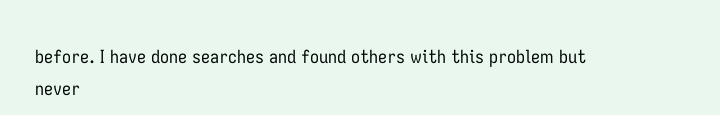before. I have done searches and found others with this problem but never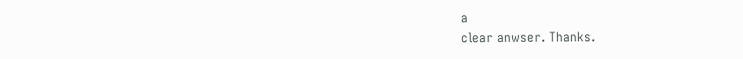a
clear anwser. Thanks.